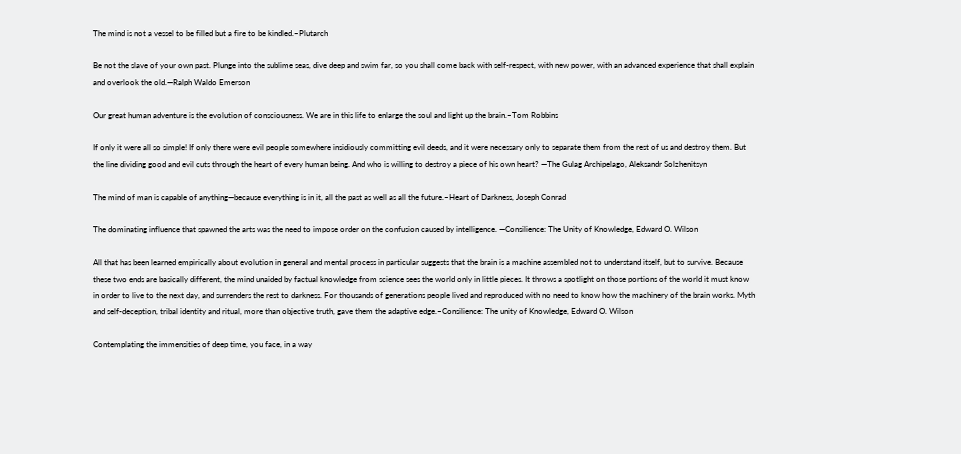The mind is not a vessel to be filled but a fire to be kindled.–Plutarch

Be not the slave of your own past. Plunge into the sublime seas, dive deep and swim far, so you shall come back with self-respect, with new power, with an advanced experience that shall explain and overlook the old.—Ralph Waldo Emerson

Our great human adventure is the evolution of consciousness. We are in this life to enlarge the soul and light up the brain.–Tom Robbins

If only it were all so simple! If only there were evil people somewhere insidiously committing evil deeds, and it were necessary only to separate them from the rest of us and destroy them. But the line dividing good and evil cuts through the heart of every human being. And who is willing to destroy a piece of his own heart? —The Gulag Archipelago, Aleksandr Solzhenitsyn

The mind of man is capable of anything—because everything is in it, all the past as well as all the future.–Heart of Darkness, Joseph Conrad

The dominating influence that spawned the arts was the need to impose order on the confusion caused by intelligence. —Consilience: The Unity of Knowledge, Edward O. Wilson

All that has been learned empirically about evolution in general and mental process in particular suggests that the brain is a machine assembled not to understand itself, but to survive. Because these two ends are basically different, the mind unaided by factual knowledge from science sees the world only in little pieces. It throws a spotlight on those portions of the world it must know in order to live to the next day, and surrenders the rest to darkness. For thousands of generations people lived and reproduced with no need to know how the machinery of the brain works. Myth and self-deception, tribal identity and ritual, more than objective truth, gave them the adaptive edge.–Consilience: The unity of Knowledge, Edward O. Wilson

Contemplating the immensities of deep time, you face, in a way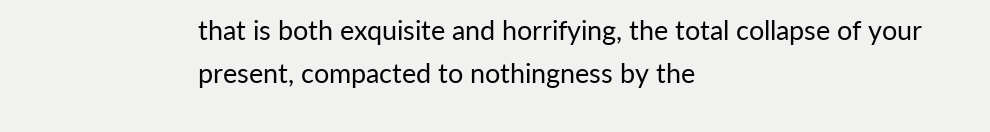that is both exquisite and horrifying, the total collapse of your present, compacted to nothingness by the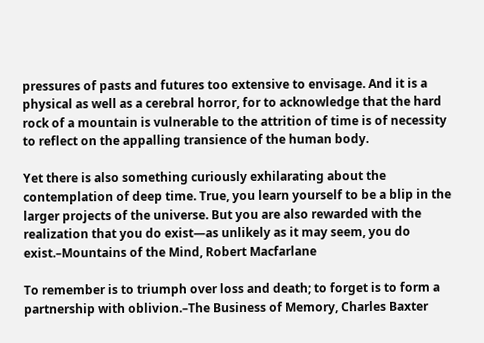pressures of pasts and futures too extensive to envisage. And it is a physical as well as a cerebral horror, for to acknowledge that the hard rock of a mountain is vulnerable to the attrition of time is of necessity to reflect on the appalling transience of the human body.

Yet there is also something curiously exhilarating about the contemplation of deep time. True, you learn yourself to be a blip in the larger projects of the universe. But you are also rewarded with the realization that you do exist—as unlikely as it may seem, you do exist.–Mountains of the Mind, Robert Macfarlane

To remember is to triumph over loss and death; to forget is to form a partnership with oblivion.–The Business of Memory, Charles Baxter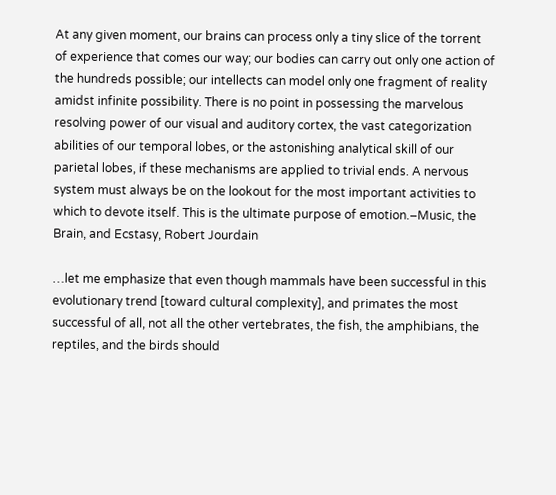At any given moment, our brains can process only a tiny slice of the torrent of experience that comes our way; our bodies can carry out only one action of the hundreds possible; our intellects can model only one fragment of reality amidst infinite possibility. There is no point in possessing the marvelous resolving power of our visual and auditory cortex, the vast categorization abilities of our temporal lobes, or the astonishing analytical skill of our parietal lobes, if these mechanisms are applied to trivial ends. A nervous system must always be on the lookout for the most important activities to which to devote itself. This is the ultimate purpose of emotion.–Music, the Brain, and Ecstasy, Robert Jourdain

…let me emphasize that even though mammals have been successful in this evolutionary trend [toward cultural complexity], and primates the most successful of all, not all the other vertebrates, the fish, the amphibians, the reptiles, and the birds should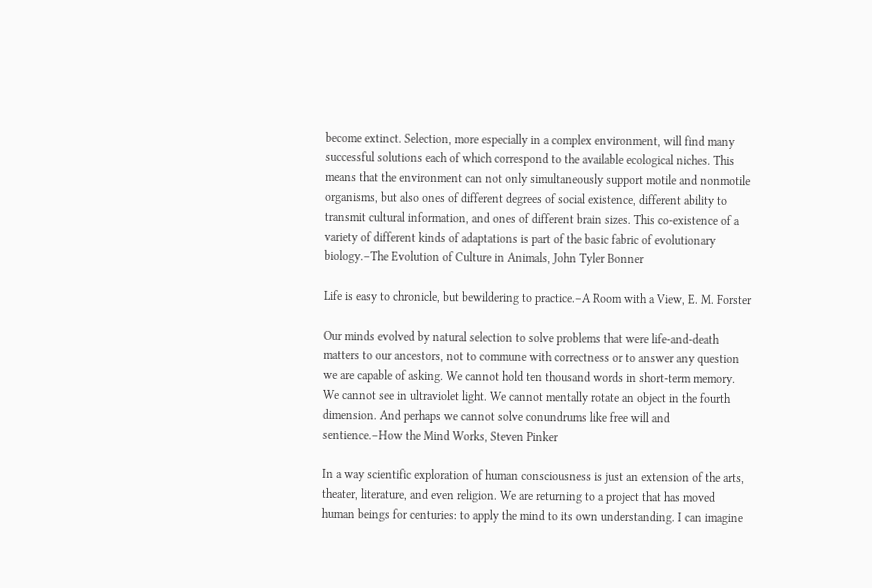become extinct. Selection, more especially in a complex environment, will find many successful solutions each of which correspond to the available ecological niches. This means that the environment can not only simultaneously support motile and nonmotile organisms, but also ones of different degrees of social existence, different ability to transmit cultural information, and ones of different brain sizes. This co-existence of a variety of different kinds of adaptations is part of the basic fabric of evolutionary biology.–The Evolution of Culture in Animals, John Tyler Bonner

Life is easy to chronicle, but bewildering to practice.–A Room with a View, E. M. Forster

Our minds evolved by natural selection to solve problems that were life-and-death matters to our ancestors, not to commune with correctness or to answer any question we are capable of asking. We cannot hold ten thousand words in short-term memory. We cannot see in ultraviolet light. We cannot mentally rotate an object in the fourth dimension. And perhaps we cannot solve conundrums like free will and sentience.–How the Mind Works, Steven Pinker

In a way scientific exploration of human consciousness is just an extension of the arts, theater, literature, and even religion. We are returning to a project that has moved human beings for centuries: to apply the mind to its own understanding. I can imagine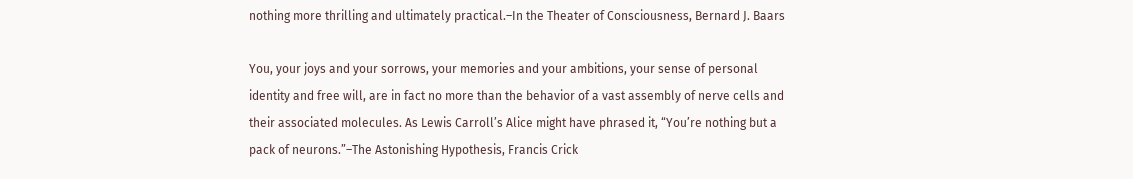nothing more thrilling and ultimately practical.–In the Theater of Consciousness, Bernard J. Baars

You, your joys and your sorrows, your memories and your ambitions, your sense of personal identity and free will, are in fact no more than the behavior of a vast assembly of nerve cells and their associated molecules. As Lewis Carroll’s Alice might have phrased it, “You’re nothing but a pack of neurons.”–The Astonishing Hypothesis, Francis Crick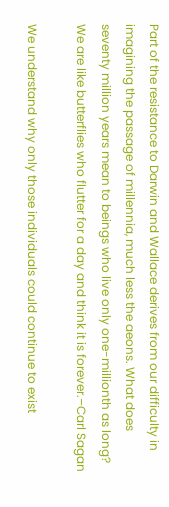Part of the resistance to Darwin and Wallace derives from our difficulty in imagining the passage of millennia, much less the aeons. What does seventy million years mean to beings who live only one-millionth as long? We are like butterflies who flutter for a day and think it is forever.–Carl Sagan

We understand why only those individuals could continue to exist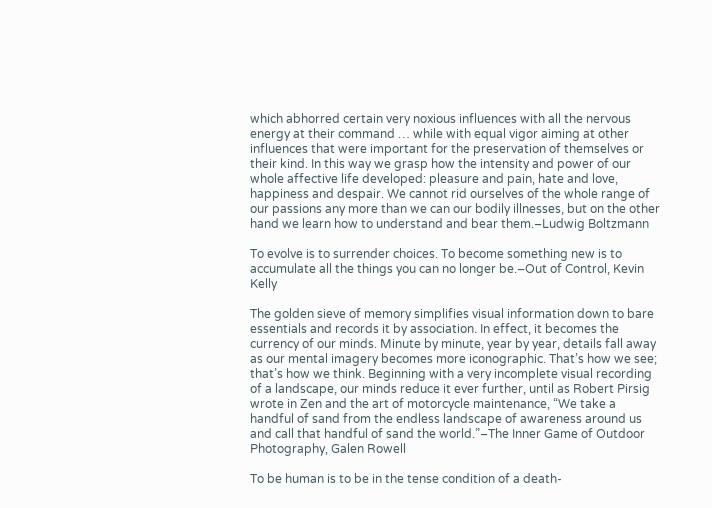which abhorred certain very noxious influences with all the nervous energy at their command … while with equal vigor aiming at other influences that were important for the preservation of themselves or their kind. In this way we grasp how the intensity and power of our whole affective life developed: pleasure and pain, hate and love, happiness and despair. We cannot rid ourselves of the whole range of our passions any more than we can our bodily illnesses, but on the other hand we learn how to understand and bear them.–Ludwig Boltzmann

To evolve is to surrender choices. To become something new is to accumulate all the things you can no longer be.–Out of Control, Kevin Kelly

The golden sieve of memory simplifies visual information down to bare essentials and records it by association. In effect, it becomes the currency of our minds. Minute by minute, year by year, details fall away as our mental imagery becomes more iconographic. That’s how we see; that’s how we think. Beginning with a very incomplete visual recording of a landscape, our minds reduce it ever further, until as Robert Pirsig wrote in Zen and the art of motorcycle maintenance, “We take a handful of sand from the endless landscape of awareness around us and call that handful of sand the world.”–The Inner Game of Outdoor Photography, Galen Rowell

To be human is to be in the tense condition of a death-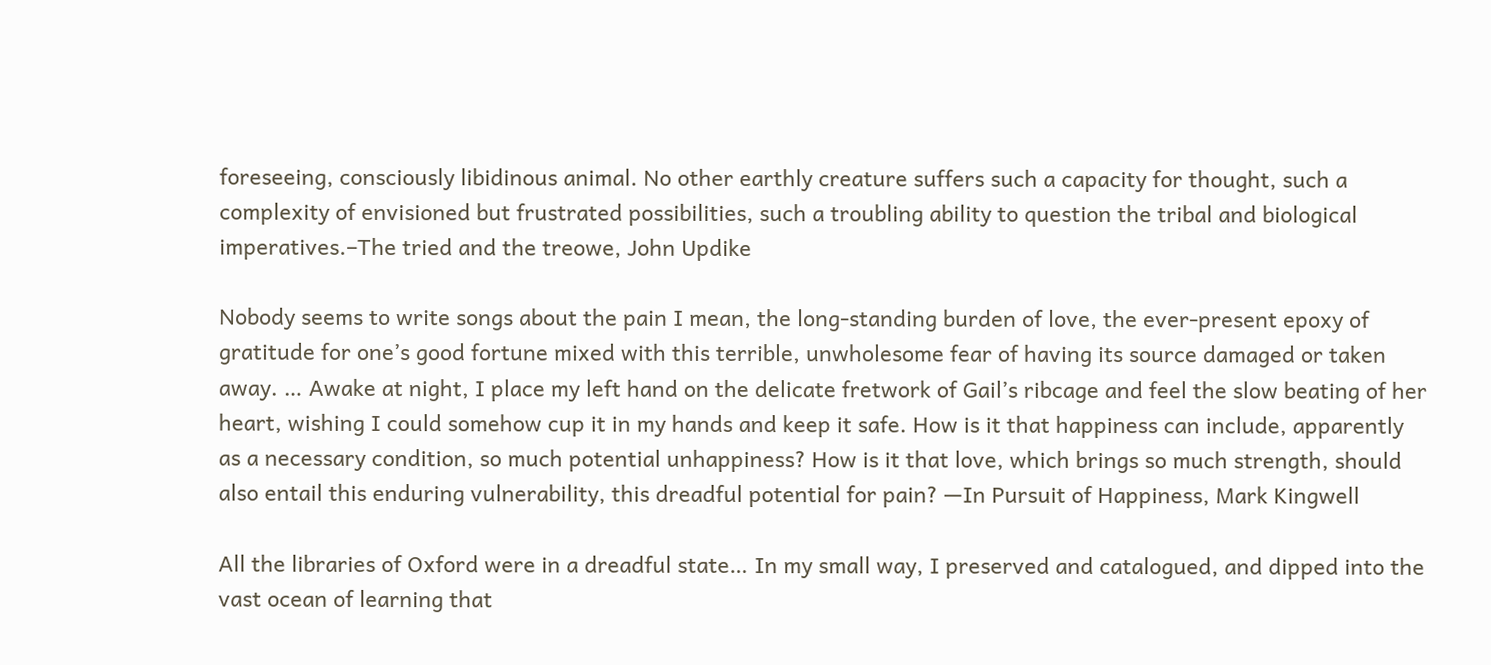foreseeing, consciously libidinous animal. No other earthly creature suffers such a capacity for thought, such a complexity of envisioned but frustrated possibilities, such a troubling ability to question the tribal and biological imperatives.–The tried and the treowe, John Updike

Nobody seems to write songs about the pain I mean, the long-standing burden of love, the ever-present epoxy of gratitude for one’s good fortune mixed with this terrible, unwholesome fear of having its source damaged or taken away. … Awake at night, I place my left hand on the delicate fretwork of Gail’s ribcage and feel the slow beating of her heart, wishing I could somehow cup it in my hands and keep it safe. How is it that happiness can include, apparently as a necessary condition, so much potential unhappiness? How is it that love, which brings so much strength, should also entail this enduring vulnerability, this dreadful potential for pain? —In Pursuit of Happiness, Mark Kingwell

All the libraries of Oxford were in a dreadful state… In my small way, I preserved and catalogued, and dipped into the vast ocean of learning that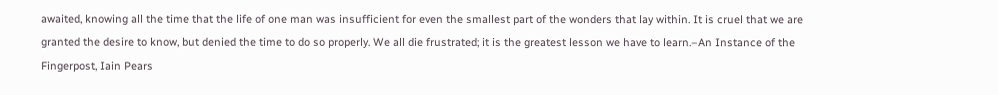awaited, knowing all the time that the life of one man was insufficient for even the smallest part of the wonders that lay within. It is cruel that we are granted the desire to know, but denied the time to do so properly. We all die frustrated; it is the greatest lesson we have to learn.–An Instance of the Fingerpost, Iain Pears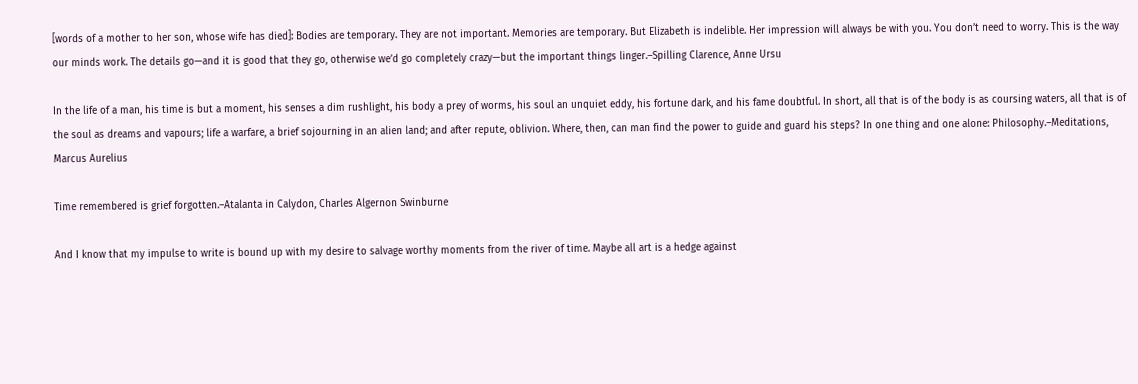[words of a mother to her son, whose wife has died]: Bodies are temporary. They are not important. Memories are temporary. But Elizabeth is indelible. Her impression will always be with you. You don’t need to worry. This is the way our minds work. The details go—and it is good that they go, otherwise we’d go completely crazy—but the important things linger.–Spilling Clarence, Anne Ursu

In the life of a man, his time is but a moment, his senses a dim rushlight, his body a prey of worms, his soul an unquiet eddy, his fortune dark, and his fame doubtful. In short, all that is of the body is as coursing waters, all that is of the soul as dreams and vapours; life a warfare, a brief sojourning in an alien land; and after repute, oblivion. Where, then, can man find the power to guide and guard his steps? In one thing and one alone: Philosophy.–Meditations, Marcus Aurelius

Time remembered is grief forgotten.–Atalanta in Calydon, Charles Algernon Swinburne

And I know that my impulse to write is bound up with my desire to salvage worthy moments from the river of time. Maybe all art is a hedge against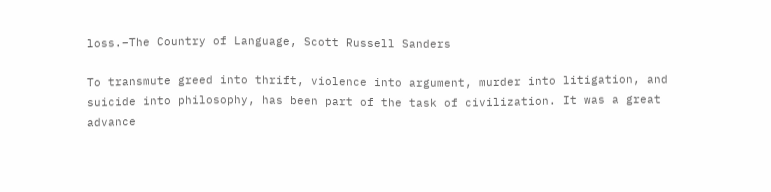loss.–The Country of Language, Scott Russell Sanders

To transmute greed into thrift, violence into argument, murder into litigation, and suicide into philosophy, has been part of the task of civilization. It was a great advance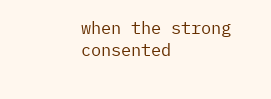when the strong consented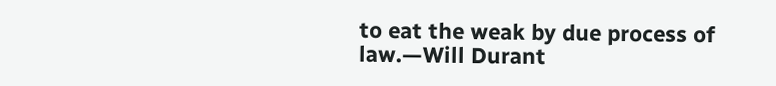to eat the weak by due process of law.—Will Durant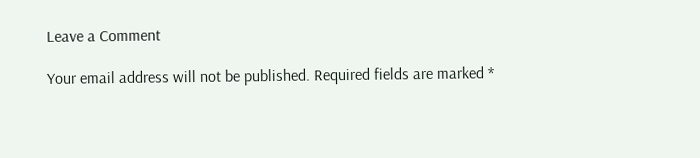Leave a Comment

Your email address will not be published. Required fields are marked *